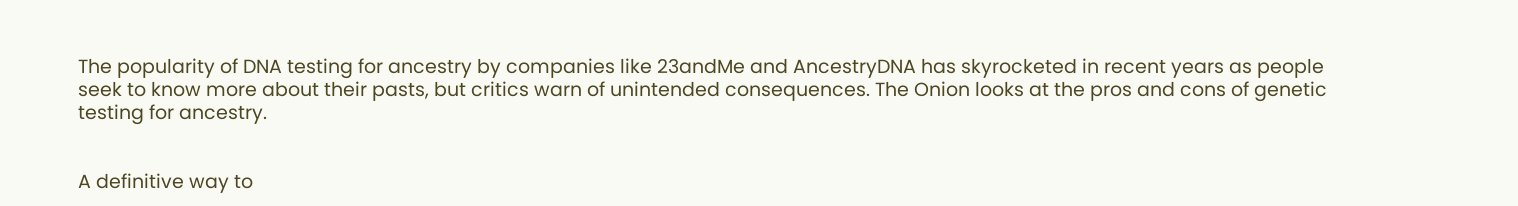The popularity of DNA testing for ancestry by companies like 23andMe and AncestryDNA has skyrocketed in recent years as people seek to know more about their pasts, but critics warn of unintended consequences. The Onion looks at the pros and cons of genetic testing for ancestry.


A definitive way to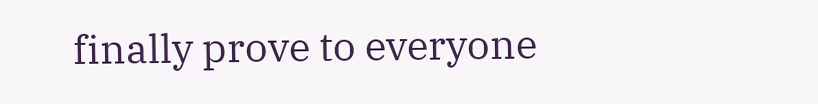finally prove to everyone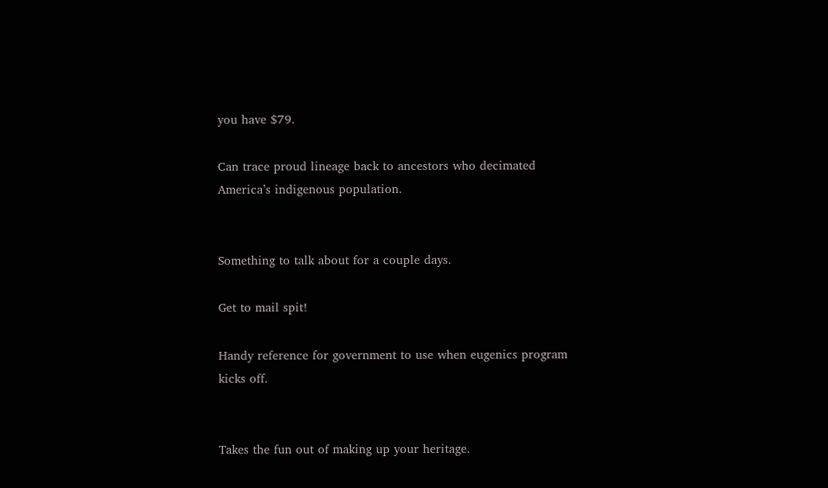you have $79.

Can trace proud lineage back to ancestors who decimated America’s indigenous population.


Something to talk about for a couple days.

Get to mail spit!

Handy reference for government to use when eugenics program kicks off.


Takes the fun out of making up your heritage.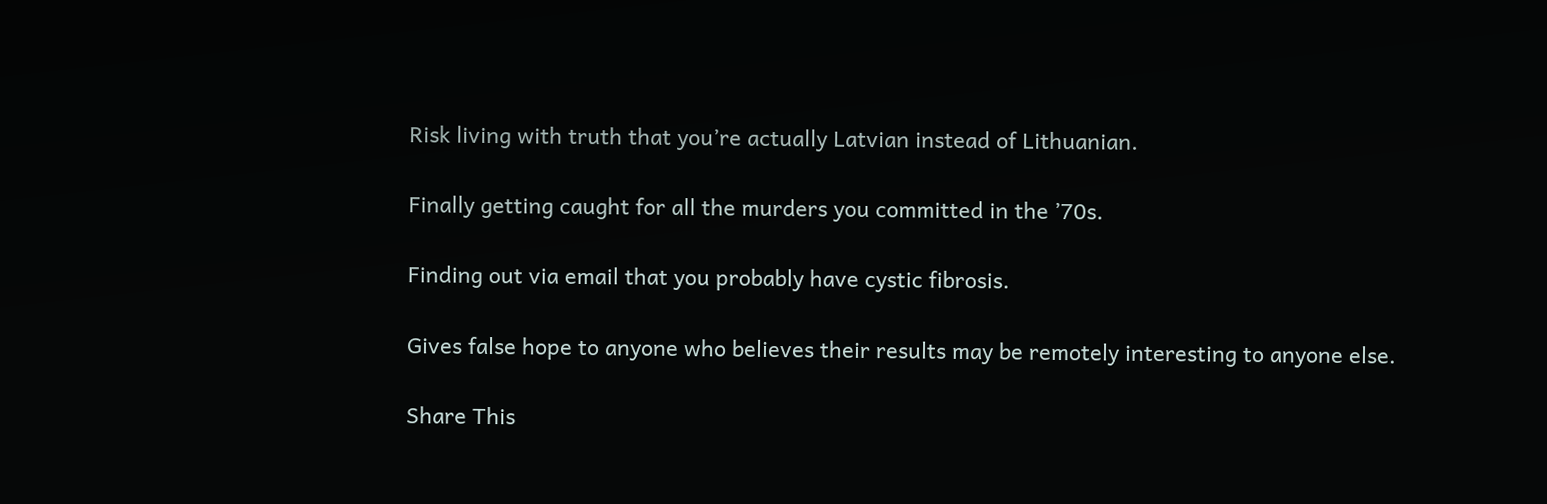Risk living with truth that you’re actually Latvian instead of Lithuanian.

Finally getting caught for all the murders you committed in the ’70s.

Finding out via email that you probably have cystic fibrosis.

Gives false hope to anyone who believes their results may be remotely interesting to anyone else.

Share This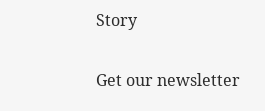Story

Get our newsletter